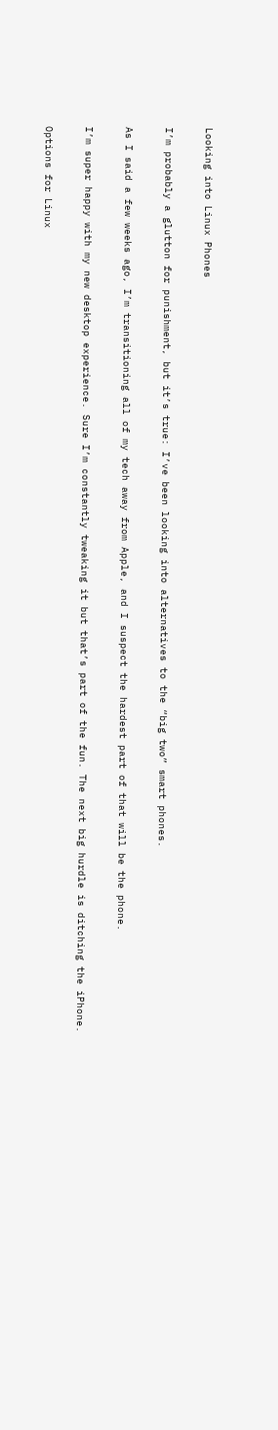Looking into Linux Phones

I’m probably a glutton for punishment, but it’s true: I’ve been looking into alternatives to the “big two” smart phones.

As I said a few weeks ago, I’m transitioning all of my tech away from Apple, and I suspect the hardest part of that will be the phone.

I’m super happy with my new desktop experience. Sure I’m constantly tweaking it but that’s part of the fun. The next big hurdle is ditching the iPhone.

Options for Linux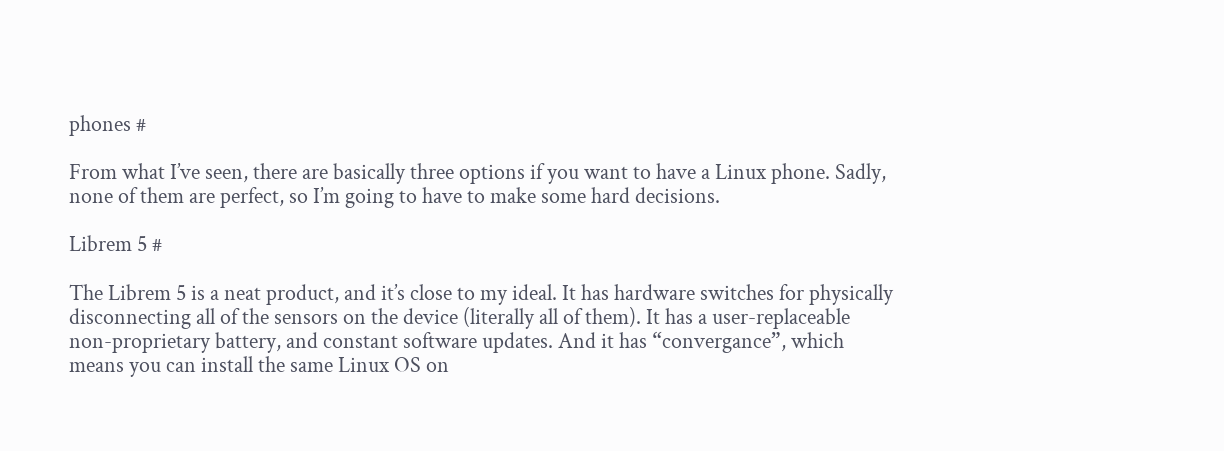phones #

From what I’ve seen, there are basically three options if you want to have a Linux phone. Sadly, none of them are perfect, so I’m going to have to make some hard decisions.

Librem 5 #

The Librem 5 is a neat product, and it’s close to my ideal. It has hardware switches for physically disconnecting all of the sensors on the device (literally all of them). It has a user-replaceable non-proprietary battery, and constant software updates. And it has “convergance”, which means you can install the same Linux OS on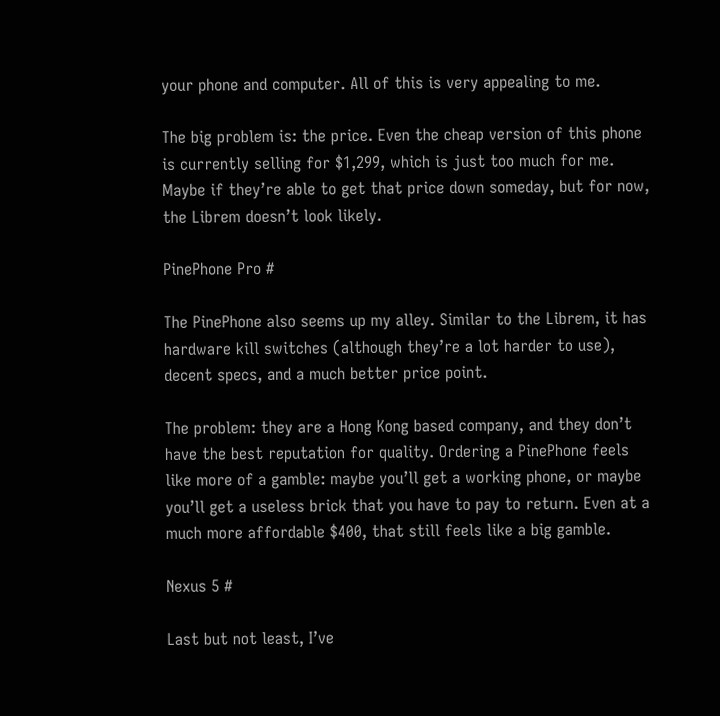your phone and computer. All of this is very appealing to me.

The big problem is: the price. Even the cheap version of this phone is currently selling for $1,299, which is just too much for me. Maybe if they’re able to get that price down someday, but for now, the Librem doesn’t look likely.

PinePhone Pro #

The PinePhone also seems up my alley. Similar to the Librem, it has hardware kill switches (although they’re a lot harder to use), decent specs, and a much better price point.

The problem: they are a Hong Kong based company, and they don’t have the best reputation for quality. Ordering a PinePhone feels like more of a gamble: maybe you’ll get a working phone, or maybe you’ll get a useless brick that you have to pay to return. Even at a much more affordable $400, that still feels like a big gamble.

Nexus 5 #

Last but not least, I’ve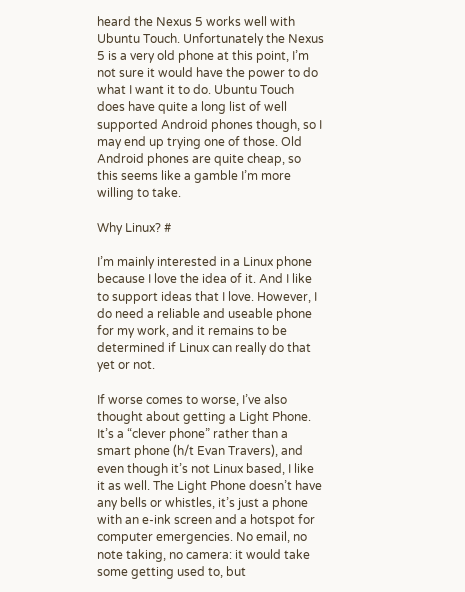heard the Nexus 5 works well with Ubuntu Touch. Unfortunately the Nexus 5 is a very old phone at this point, I’m not sure it would have the power to do what I want it to do. Ubuntu Touch does have quite a long list of well supported Android phones though, so I may end up trying one of those. Old Android phones are quite cheap, so this seems like a gamble I’m more willing to take.

Why Linux? #

I’m mainly interested in a Linux phone because I love the idea of it. And I like to support ideas that I love. However, I do need a reliable and useable phone for my work, and it remains to be determined if Linux can really do that yet or not.

If worse comes to worse, I’ve also thought about getting a Light Phone. It’s a “clever phone” rather than a smart phone (h/t Evan Travers), and even though it’s not Linux based, I like it as well. The Light Phone doesn’t have any bells or whistles, it’s just a phone with an e-ink screen and a hotspot for computer emergencies. No email, no note taking, no camera: it would take some getting used to, but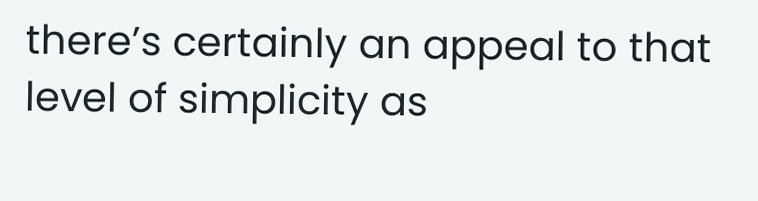there’s certainly an appeal to that level of simplicity as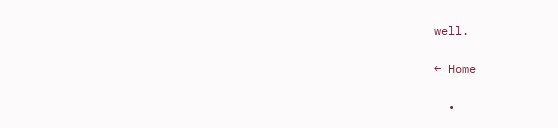well.

← Home

  •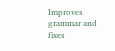Improves grammar and fixes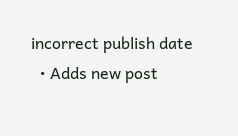incorrect publish date
  • Adds new post